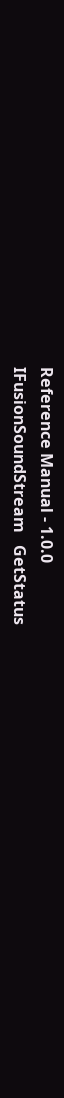Reference Manual - 1.0.0
IFusionSoundStream   GetStatus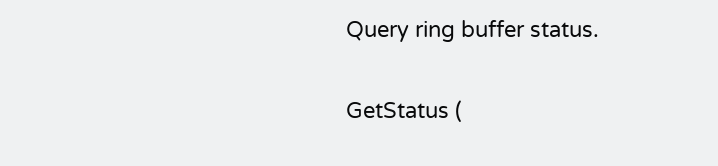Query ring buffer status.

GetStatus (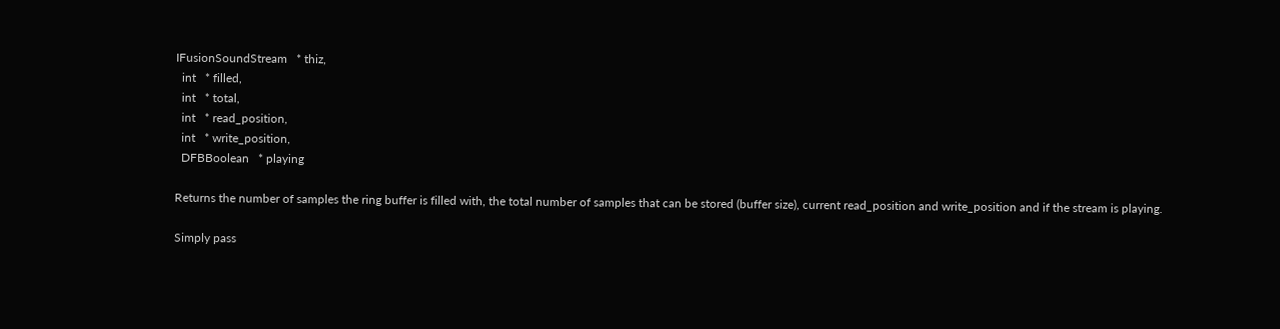IFusionSoundStream   * thiz,
  int   * filled,
  int   * total,
  int   * read_position,
  int   * write_position,
  DFBBoolean   * playing

Returns the number of samples the ring buffer is filled with, the total number of samples that can be stored (buffer size), current read_position and write_position and if the stream is playing.

Simply pass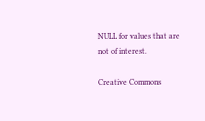NULL for values that are not of interest.

Creative Commons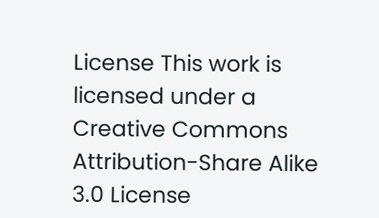License This work is licensed under a Creative Commons Attribution-Share Alike 3.0 License